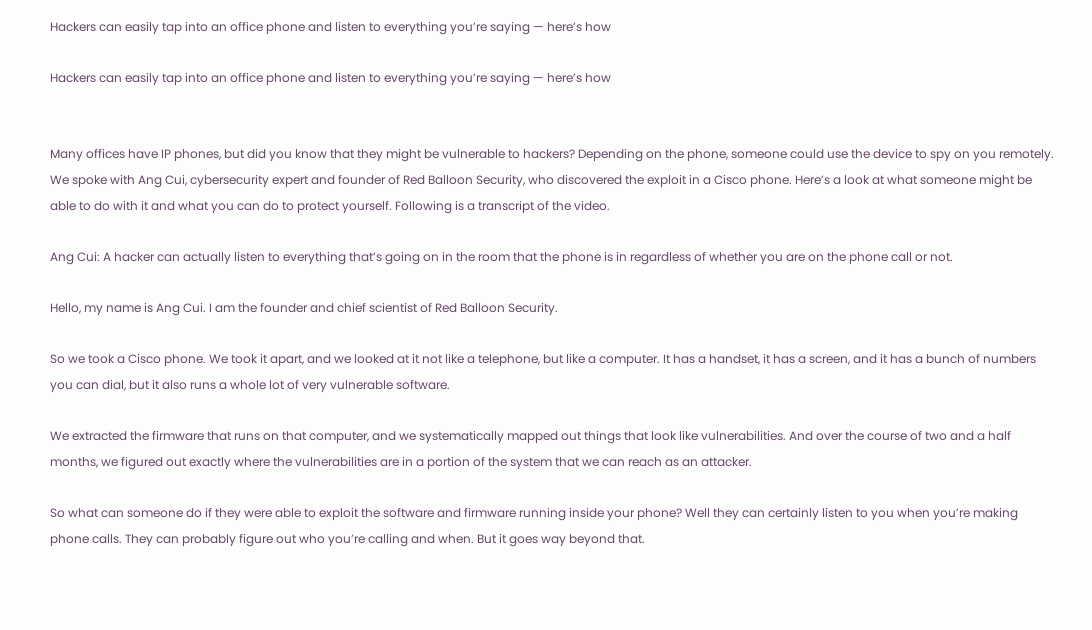Hackers can easily tap into an office phone and listen to everything you’re saying — here’s how

Hackers can easily tap into an office phone and listen to everything you’re saying — here’s how


Many offices have IP phones, but did you know that they might be vulnerable to hackers? Depending on the phone, someone could use the device to spy on you remotely. We spoke with Ang Cui, cybersecurity expert and founder of Red Balloon Security, who discovered the exploit in a Cisco phone. Here’s a look at what someone might be able to do with it and what you can do to protect yourself. Following is a transcript of the video.

Ang Cui: A hacker can actually listen to everything that’s going on in the room that the phone is in regardless of whether you are on the phone call or not.

Hello, my name is Ang Cui. I am the founder and chief scientist of Red Balloon Security.

So we took a Cisco phone. We took it apart, and we looked at it not like a telephone, but like a computer. It has a handset, it has a screen, and it has a bunch of numbers you can dial, but it also runs a whole lot of very vulnerable software.

We extracted the firmware that runs on that computer, and we systematically mapped out things that look like vulnerabilities. And over the course of two and a half months, we figured out exactly where the vulnerabilities are in a portion of the system that we can reach as an attacker.

So what can someone do if they were able to exploit the software and firmware running inside your phone? Well they can certainly listen to you when you’re making phone calls. They can probably figure out who you’re calling and when. But it goes way beyond that.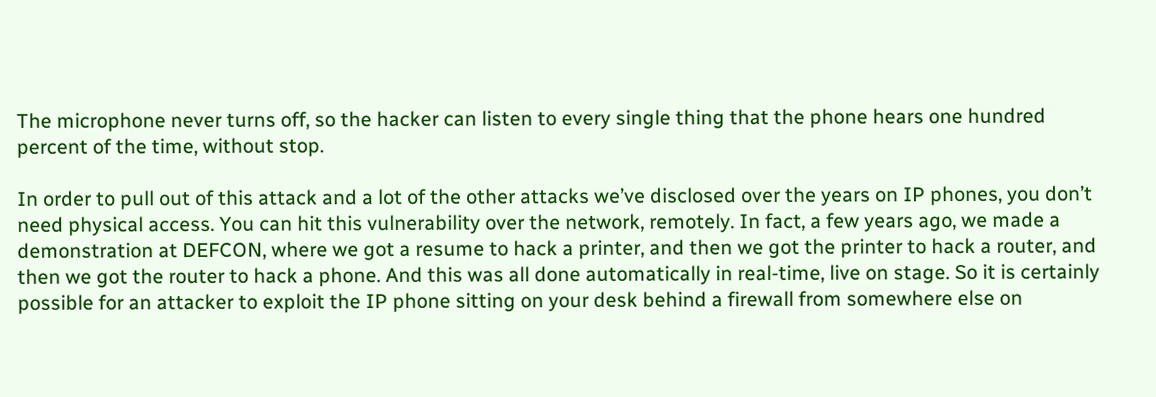The microphone never turns off, so the hacker can listen to every single thing that the phone hears one hundred percent of the time, without stop.

In order to pull out of this attack and a lot of the other attacks we’ve disclosed over the years on IP phones, you don’t need physical access. You can hit this vulnerability over the network, remotely. In fact, a few years ago, we made a demonstration at DEFCON, where we got a resume to hack a printer, and then we got the printer to hack a router, and then we got the router to hack a phone. And this was all done automatically in real-time, live on stage. So it is certainly possible for an attacker to exploit the IP phone sitting on your desk behind a firewall from somewhere else on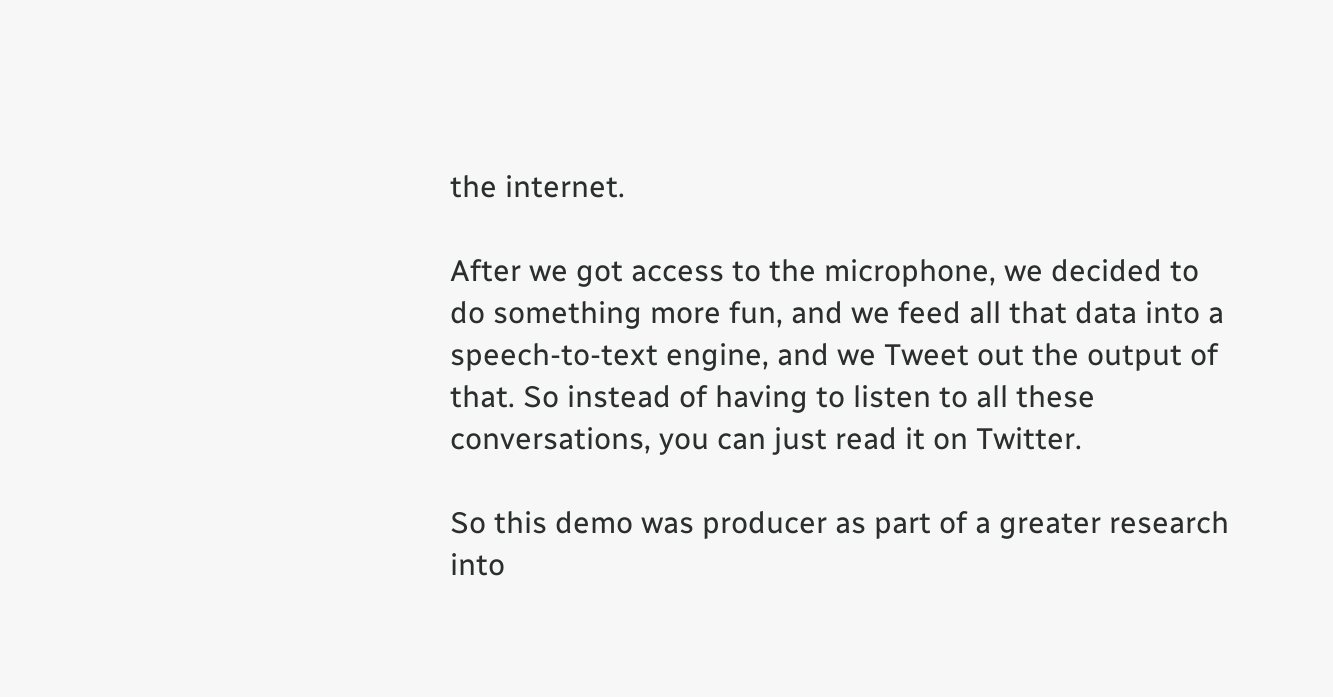the internet.

After we got access to the microphone, we decided to do something more fun, and we feed all that data into a speech-to-text engine, and we Tweet out the output of that. So instead of having to listen to all these conversations, you can just read it on Twitter.

So this demo was producer as part of a greater research into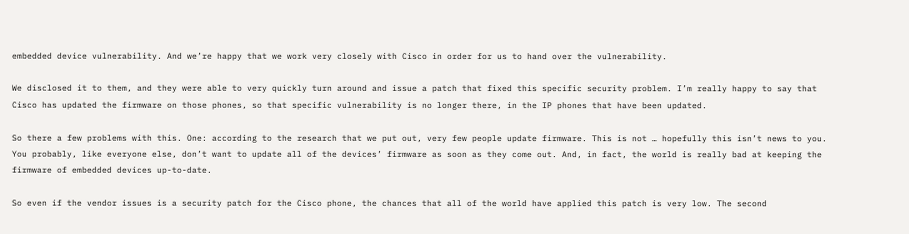embedded device vulnerability. And we’re happy that we work very closely with Cisco in order for us to hand over the vulnerability.

We disclosed it to them, and they were able to very quickly turn around and issue a patch that fixed this specific security problem. I’m really happy to say that Cisco has updated the firmware on those phones, so that specific vulnerability is no longer there, in the IP phones that have been updated.

So there a few problems with this. One: according to the research that we put out, very few people update firmware. This is not … hopefully this isn’t news to you. You probably, like everyone else, don’t want to update all of the devices’ firmware as soon as they come out. And, in fact, the world is really bad at keeping the firmware of embedded devices up-to-date.

So even if the vendor issues is a security patch for the Cisco phone, the chances that all of the world have applied this patch is very low. The second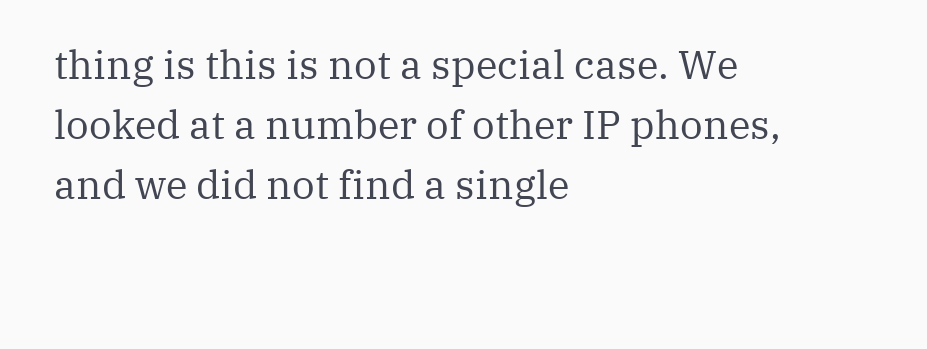thing is this is not a special case. We looked at a number of other IP phones, and we did not find a single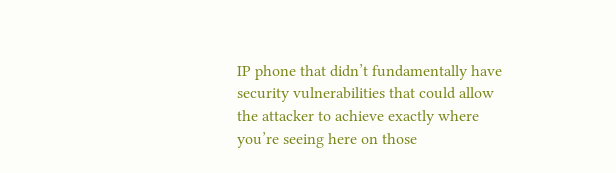IP phone that didn’t fundamentally have security vulnerabilities that could allow the attacker to achieve exactly where you’re seeing here on those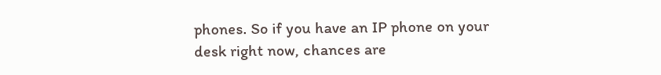phones. So if you have an IP phone on your desk right now, chances are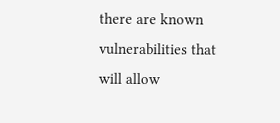there are known vulnerabilities that will allow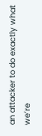an attacker to do exactly what we’re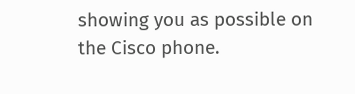showing you as possible on the Cisco phone.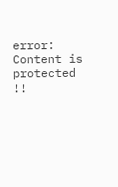error: Content is protected !!